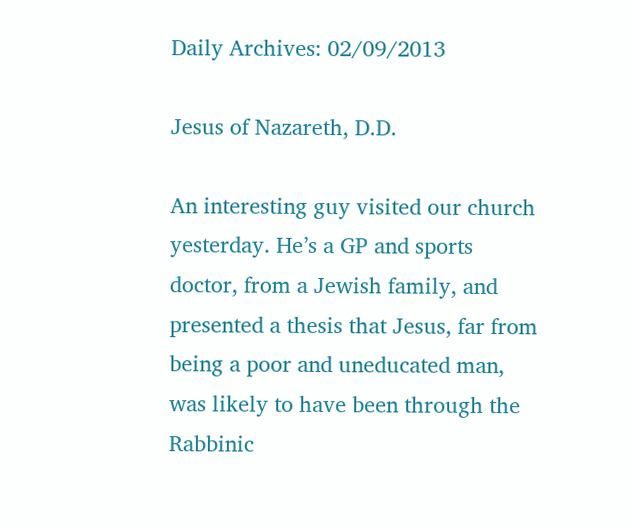Daily Archives: 02/09/2013

Jesus of Nazareth, D.D.

An interesting guy visited our church yesterday. He’s a GP and sports doctor, from a Jewish family, and presented a thesis that Jesus, far from being a poor and uneducated man, was likely to have been through the Rabbinic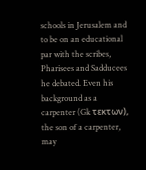schools in Jerusalem and to be on an educational par with the scribes, Pharisees and Sadducees he debated. Even his background as a carpenter (Gk τεκτων), the son of a carpenter, may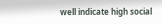well indicate high social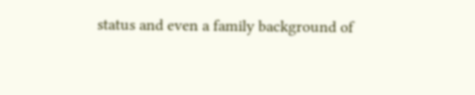status and even a family background of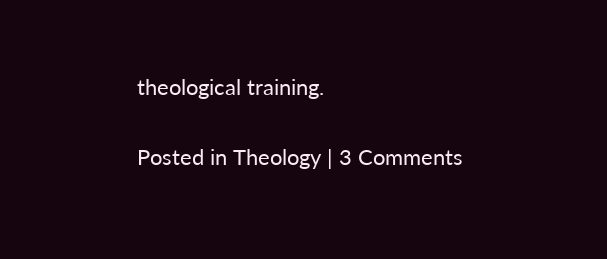theological training.

Posted in Theology | 3 Comments